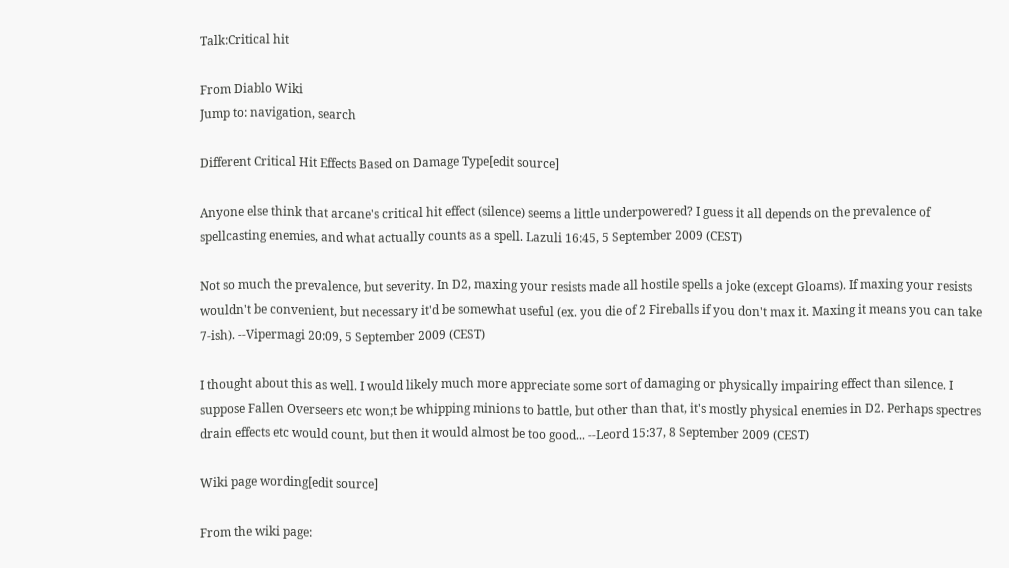Talk:Critical hit

From Diablo Wiki
Jump to: navigation, search

Different Critical Hit Effects Based on Damage Type[edit source]

Anyone else think that arcane's critical hit effect (silence) seems a little underpowered? I guess it all depends on the prevalence of spellcasting enemies, and what actually counts as a spell. Lazuli 16:45, 5 September 2009 (CEST)

Not so much the prevalence, but severity. In D2, maxing your resists made all hostile spells a joke (except Gloams). If maxing your resists wouldn't be convenient, but necessary it'd be somewhat useful (ex. you die of 2 Fireballs if you don't max it. Maxing it means you can take 7-ish). --Vipermagi 20:09, 5 September 2009 (CEST)

I thought about this as well. I would likely much more appreciate some sort of damaging or physically impairing effect than silence. I suppose Fallen Overseers etc won;t be whipping minions to battle, but other than that, it's mostly physical enemies in D2. Perhaps spectres drain effects etc would count, but then it would almost be too good... --Leord 15:37, 8 September 2009 (CEST)

Wiki page wording[edit source]

From the wiki page: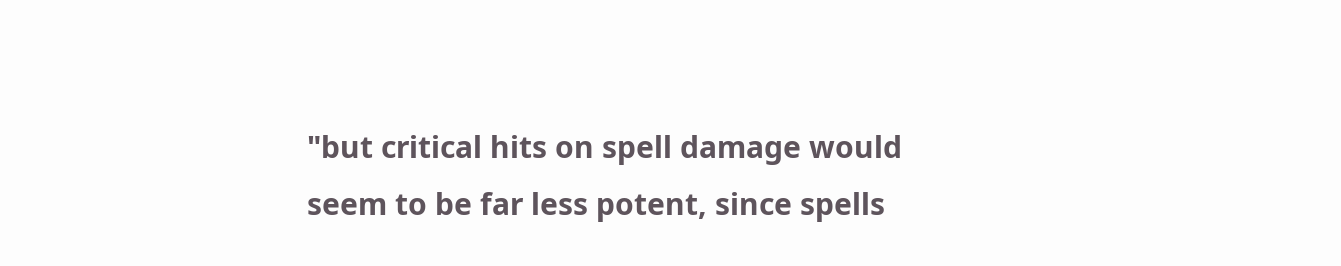"but critical hits on spell damage would seem to be far less potent, since spells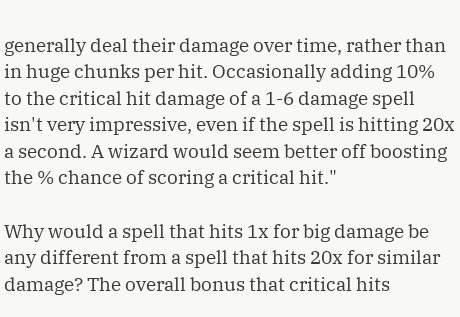generally deal their damage over time, rather than in huge chunks per hit. Occasionally adding 10% to the critical hit damage of a 1-6 damage spell isn't very impressive, even if the spell is hitting 20x a second. A wizard would seem better off boosting the % chance of scoring a critical hit."

Why would a spell that hits 1x for big damage be any different from a spell that hits 20x for similar damage? The overall bonus that critical hits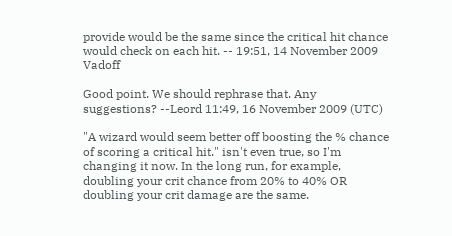provide would be the same since the critical hit chance would check on each hit. -- 19:51, 14 November 2009 Vadoff

Good point. We should rephrase that. Any suggestions? --Leord 11:49, 16 November 2009 (UTC)

"A wizard would seem better off boosting the % chance of scoring a critical hit." isn't even true, so I'm changing it now. In the long run, for example, doubling your crit chance from 20% to 40% OR doubling your crit damage are the same.